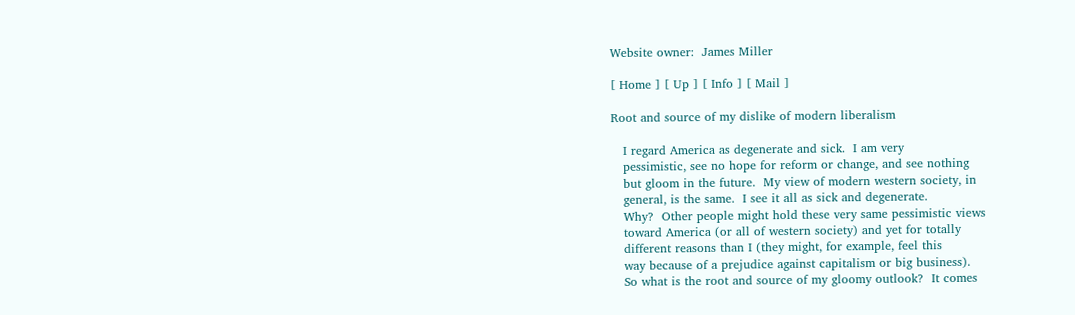Website owner:  James Miller

[ Home ] [ Up ] [ Info ] [ Mail ]

Root and source of my dislike of modern liberalism

   I regard America as degenerate and sick.  I am very
   pessimistic, see no hope for reform or change, and see nothing
   but gloom in the future.  My view of modern western society, in
   general, is the same.  I see it all as sick and degenerate.
   Why?  Other people might hold these very same pessimistic views
   toward America (or all of western society) and yet for totally
   different reasons than I (they might, for example, feel this
   way because of a prejudice against capitalism or big business).
   So what is the root and source of my gloomy outlook?  It comes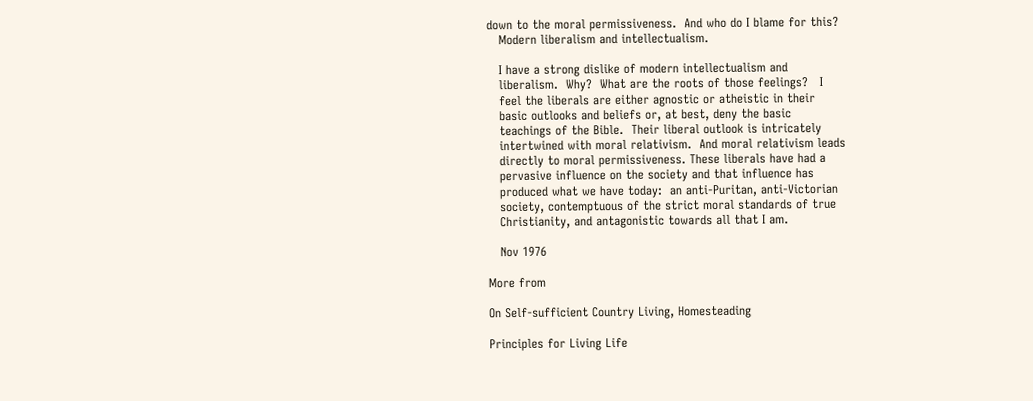down to the moral permissiveness.  And who do I blame for this?
   Modern liberalism and intellectualism.

   I have a strong dislike of modern intellectualism and
   liberalism.  Why?  What are the roots of those feelings?   I
   feel the liberals are either agnostic or atheistic in their
   basic outlooks and beliefs or, at best, deny the basic
   teachings of the Bible.  Their liberal outlook is intricately
   intertwined with moral relativism.  And moral relativism leads
   directly to moral permissiveness. These liberals have had a
   pervasive influence on the society and that influence has
   produced what we have today:  an anti-Puritan, anti-Victorian
   society, contemptuous of the strict moral standards of true
   Christianity, and antagonistic towards all that I am.

   Nov 1976

More from

On Self-sufficient Country Living, Homesteading

Principles for Living Life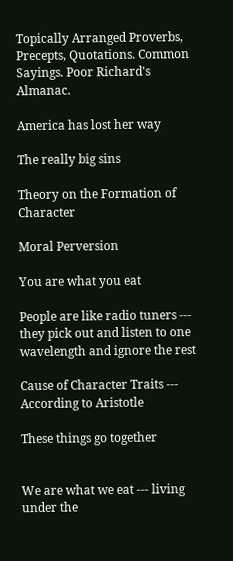Topically Arranged Proverbs, Precepts, Quotations. Common Sayings. Poor Richard's Almanac.

America has lost her way

The really big sins

Theory on the Formation of Character

Moral Perversion

You are what you eat

People are like radio tuners --- they pick out and listen to one wavelength and ignore the rest

Cause of Character Traits --- According to Aristotle

These things go together


We are what we eat --- living under the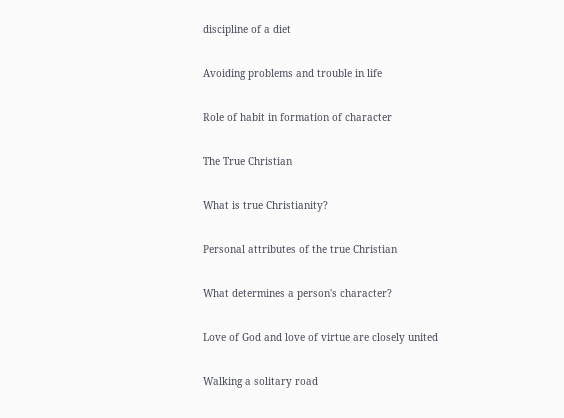discipline of a diet

Avoiding problems and trouble in life

Role of habit in formation of character

The True Christian

What is true Christianity?

Personal attributes of the true Christian

What determines a person's character?

Love of God and love of virtue are closely united

Walking a solitary road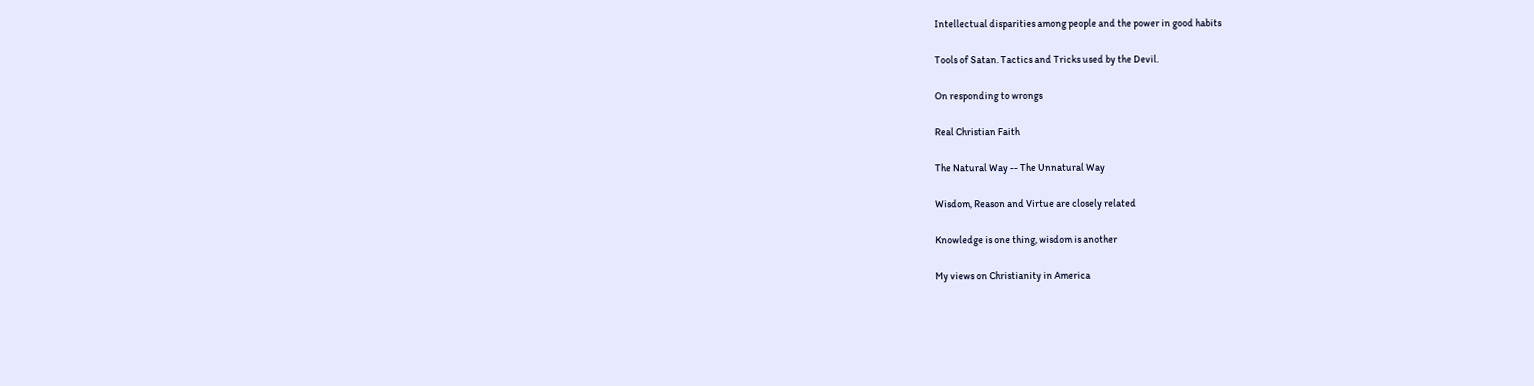Intellectual disparities among people and the power in good habits

Tools of Satan. Tactics and Tricks used by the Devil.

On responding to wrongs

Real Christian Faith

The Natural Way -- The Unnatural Way

Wisdom, Reason and Virtue are closely related

Knowledge is one thing, wisdom is another

My views on Christianity in America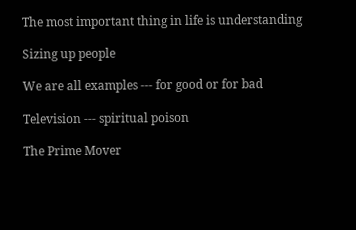The most important thing in life is understanding

Sizing up people

We are all examples --- for good or for bad

Television --- spiritual poison

The Prime Mover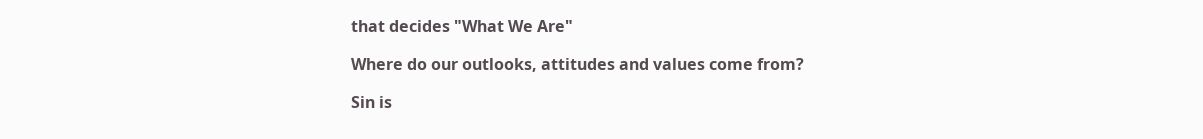that decides "What We Are"

Where do our outlooks, attitudes and values come from?

Sin is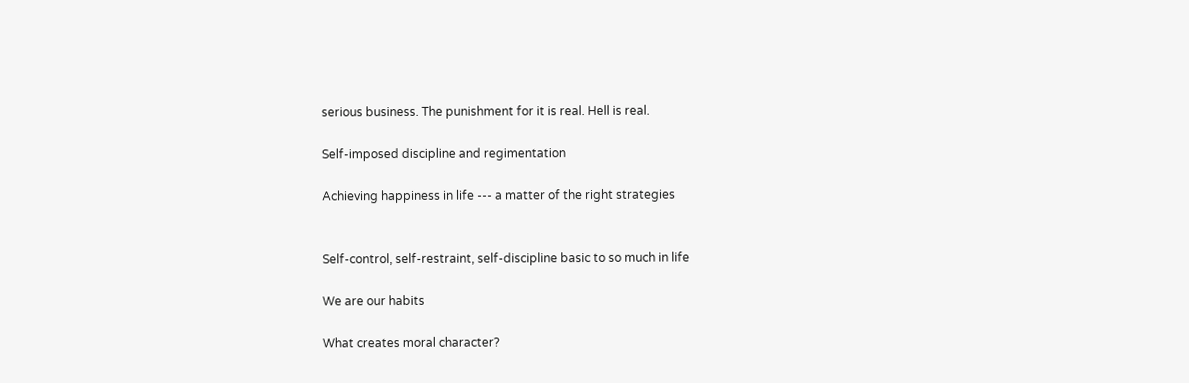serious business. The punishment for it is real. Hell is real.

Self-imposed discipline and regimentation

Achieving happiness in life --- a matter of the right strategies


Self-control, self-restraint, self-discipline basic to so much in life

We are our habits

What creates moral character?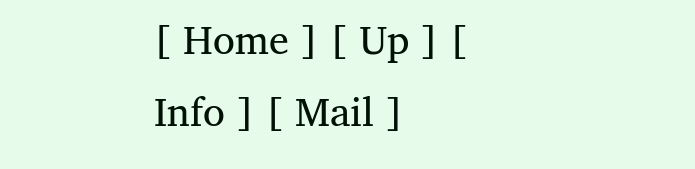[ Home ] [ Up ] [ Info ] [ Mail ]